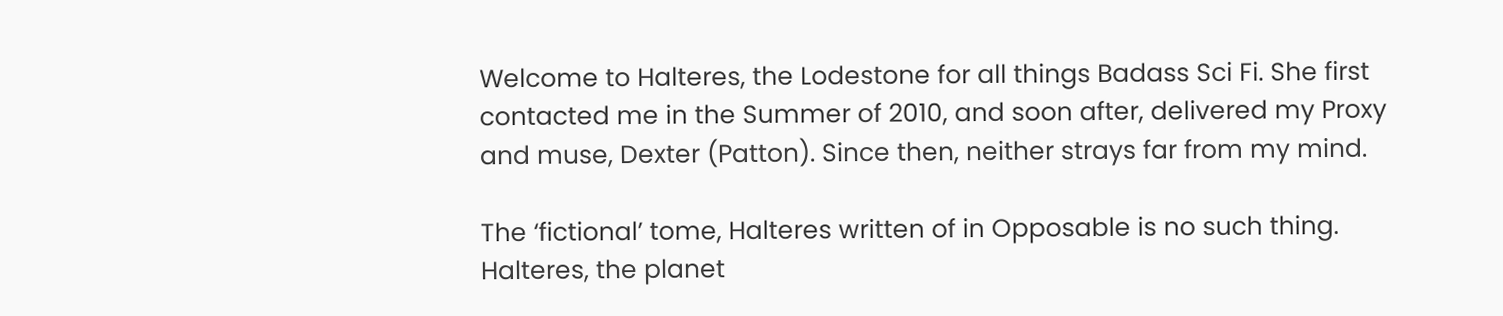Welcome to Halteres, the Lodestone for all things Badass Sci Fi. She first contacted me in the Summer of 2010, and soon after, delivered my Proxy and muse, Dexter (Patton). Since then, neither strays far from my mind.

The ‘fictional’ tome, Halteres written of in Opposable is no such thing. Halteres, the planet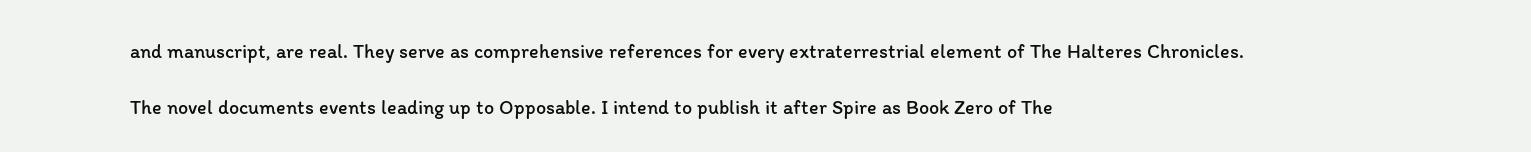and manuscript, are real. They serve as comprehensive references for every extraterrestrial element of The Halteres Chronicles.

The novel documents events leading up to Opposable. I intend to publish it after Spire as Book Zero of The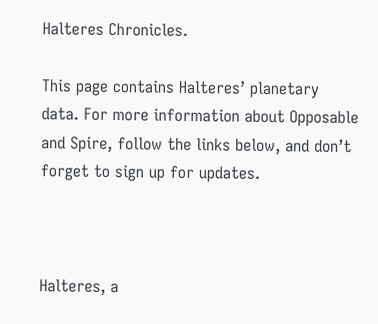Halteres Chronicles.

This page contains Halteres’ planetary data. For more information about Opposable and Spire, follow the links below, and don’t forget to sign up for updates.



Halteres, a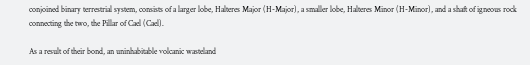conjoined binary terrestrial system, consists of a larger lobe, Halteres Major (H-Major), a smaller lobe, Halteres Minor (H-Minor), and a shaft of igneous rock connecting the two, the Pillar of Cael (Cael).

As a result of their bond, an uninhabitable volcanic wasteland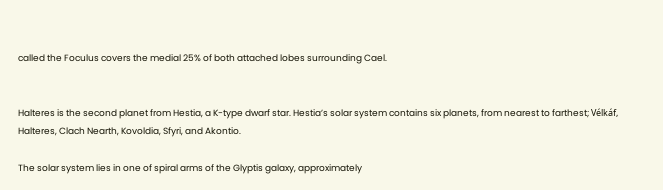called the Foculus covers the medial 25% of both attached lobes surrounding Cael.


Halteres is the second planet from Hestia, a K-type dwarf star. Hestia’s solar system contains six planets, from nearest to farthest; Vélkáf, Halteres, Clach Nearth, Kovoldia, Sfyri, and Akontio.

The solar system lies in one of spiral arms of the Glyptis galaxy, approximately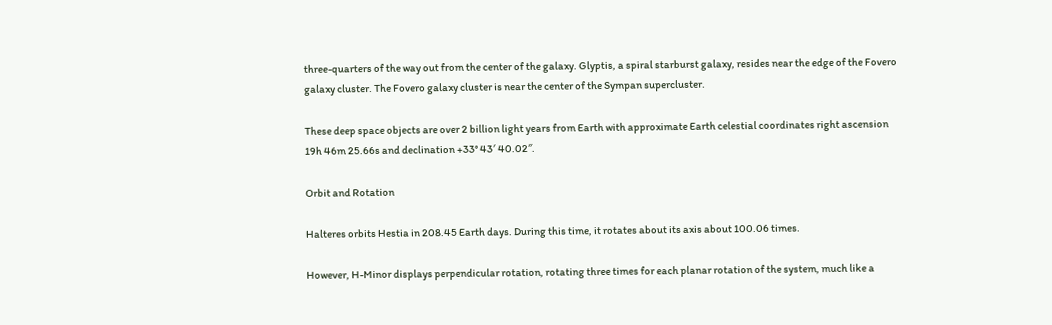three-quarters of the way out from the center of the galaxy. Glyptis, a spiral starburst galaxy, resides near the edge of the Fovero galaxy cluster. The Fovero galaxy cluster is near the center of the Sympan supercluster.

These deep space objects are over 2 billion light years from Earth with approximate Earth celestial coordinates right ascension 19h 46m 25.66s and declination +33° 43′ 40.02″.

Orbit and Rotation

Halteres orbits Hestia in 208.45 Earth days. During this time, it rotates about its axis about 100.06 times.

However, H-Minor displays perpendicular rotation, rotating three times for each planar rotation of the system, much like a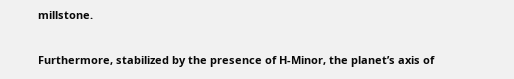millstone.

Furthermore, stabilized by the presence of H-Minor, the planet’s axis of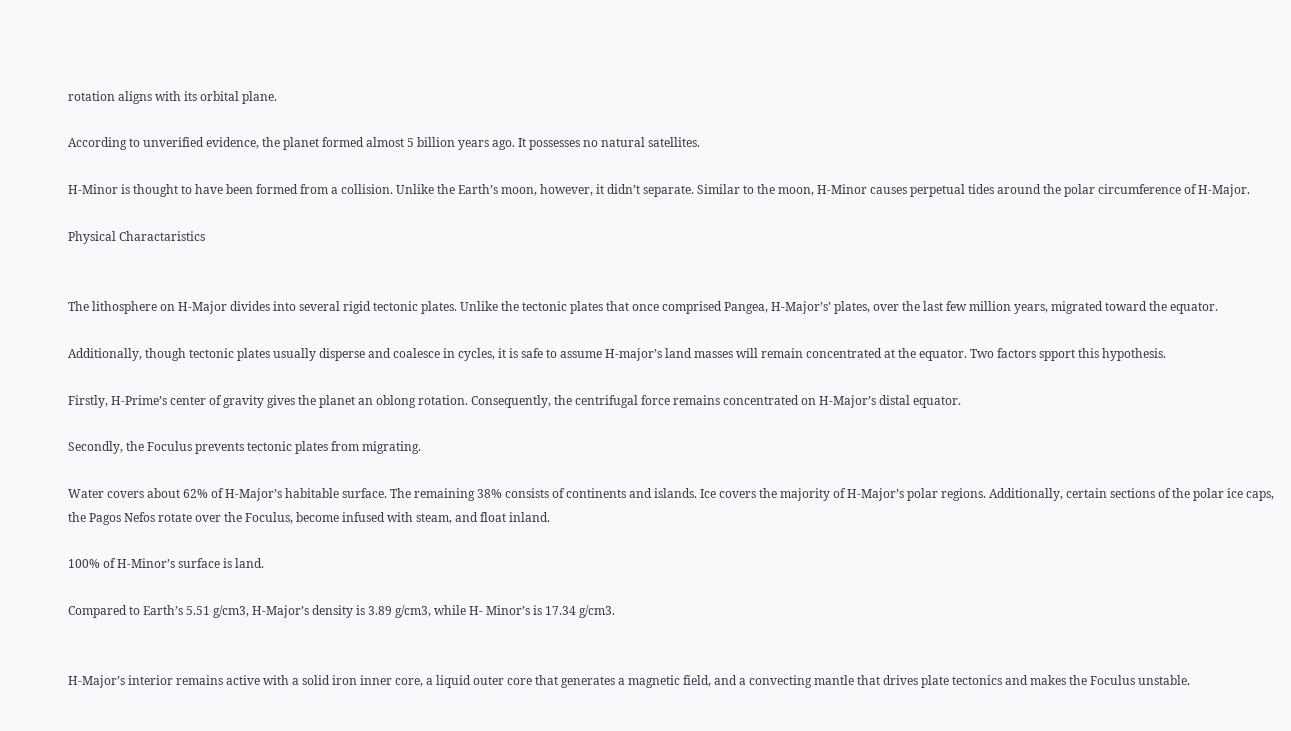rotation aligns with its orbital plane.

According to unverified evidence, the planet formed almost 5 billion years ago. It possesses no natural satellites.

H-Minor is thought to have been formed from a collision. Unlike the Earth’s moon, however, it didn’t separate. Similar to the moon, H-Minor causes perpetual tides around the polar circumference of H-Major.

Physical Charactaristics


The lithosphere on H-Major divides into several rigid tectonic plates. Unlike the tectonic plates that once comprised Pangea, H-Major’s’ plates, over the last few million years, migrated toward the equator.

Additionally, though tectonic plates usually disperse and coalesce in cycles, it is safe to assume H-major’s land masses will remain concentrated at the equator. Two factors spport this hypothesis.

Firstly, H-Prime’s center of gravity gives the planet an oblong rotation. Consequently, the centrifugal force remains concentrated on H-Major’s distal equator.

Secondly, the Foculus prevents tectonic plates from migrating.

Water covers about 62% of H-Major’s habitable surface. The remaining 38% consists of continents and islands. Ice covers the majority of H-Major’s polar regions. Additionally, certain sections of the polar ice caps, the Pagos Nefos rotate over the Foculus, become infused with steam, and float inland.

100% of H-Minor’s surface is land.

Compared to Earth’s 5.51 g/cm3, H-Major’s density is 3.89 g/cm3, while H- Minor’s is 17.34 g/cm3.


H-Major’s interior remains active with a solid iron inner core, a liquid outer core that generates a magnetic field, and a convecting mantle that drives plate tectonics and makes the Foculus unstable.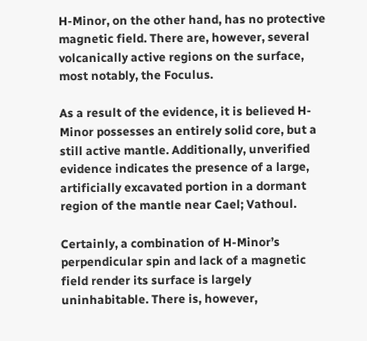H-Minor, on the other hand, has no protective magnetic field. There are, however, several volcanically active regions on the surface, most notably, the Foculus.

As a result of the evidence, it is believed H-Minor possesses an entirely solid core, but a still active mantle. Additionally, unverified evidence indicates the presence of a large, artificially excavated portion in a dormant region of the mantle near Cael; Vathoul.

Certainly, a combination of H-Minor’s perpendicular spin and lack of a magnetic field render its surface is largely uninhabitable. There is, however,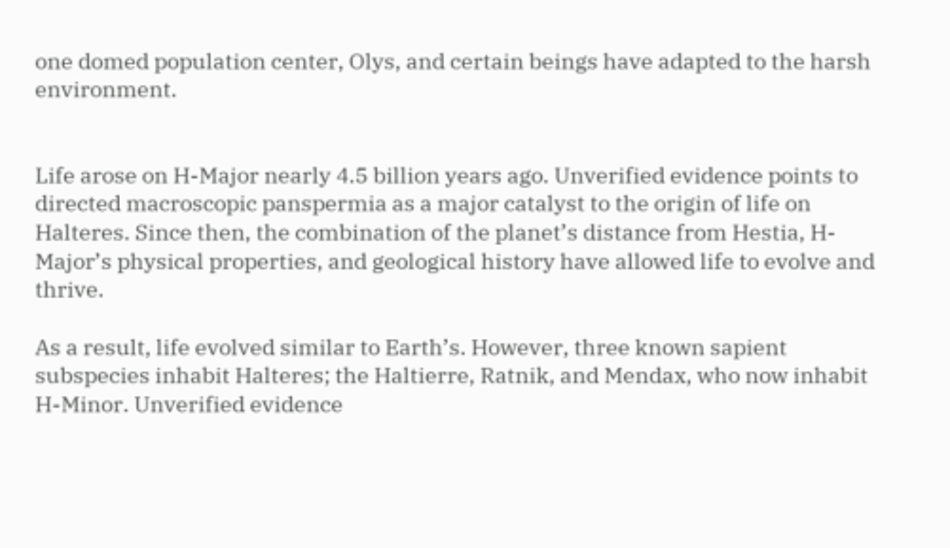one domed population center, Olys, and certain beings have adapted to the harsh environment.


Life arose on H-Major nearly 4.5 billion years ago. Unverified evidence points to directed macroscopic panspermia as a major catalyst to the origin of life on Halteres. Since then, the combination of the planet’s distance from Hestia, H-Major’s physical properties, and geological history have allowed life to evolve and thrive.

As a result, life evolved similar to Earth’s. However, three known sapient subspecies inhabit Halteres; the Haltierre, Ratnik, and Mendax, who now inhabit H-Minor. Unverified evidence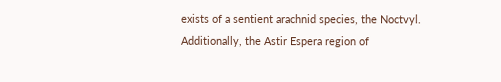exists of a sentient arachnid species, the Noctvyl. Additionally, the Astir Espera region of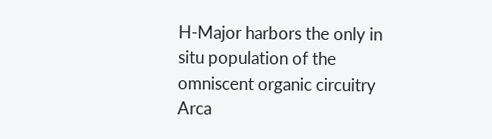H-Major harbors the only in situ population of the omniscent organic circuitry Arca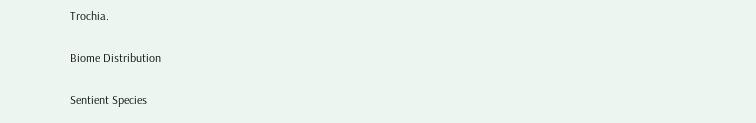Trochia.

Biome Distribution

Sentient Species